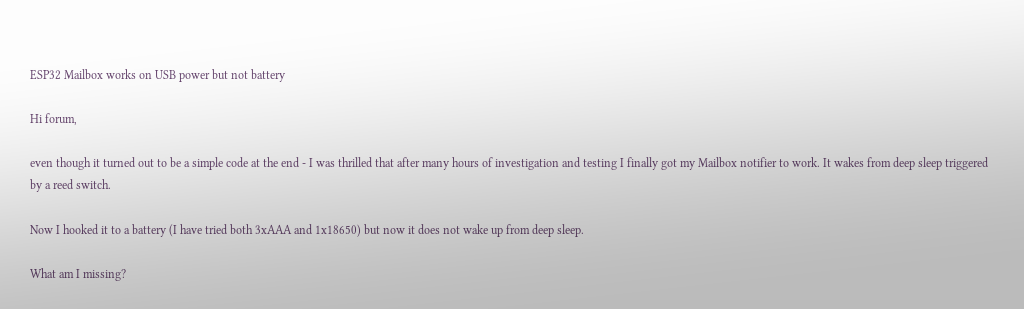ESP32 Mailbox works on USB power but not battery

Hi forum,

even though it turned out to be a simple code at the end - I was thrilled that after many hours of investigation and testing I finally got my Mailbox notifier to work. It wakes from deep sleep triggered by a reed switch.

Now I hooked it to a battery (I have tried both 3xAAA and 1x18650) but now it does not wake up from deep sleep.

What am I missing?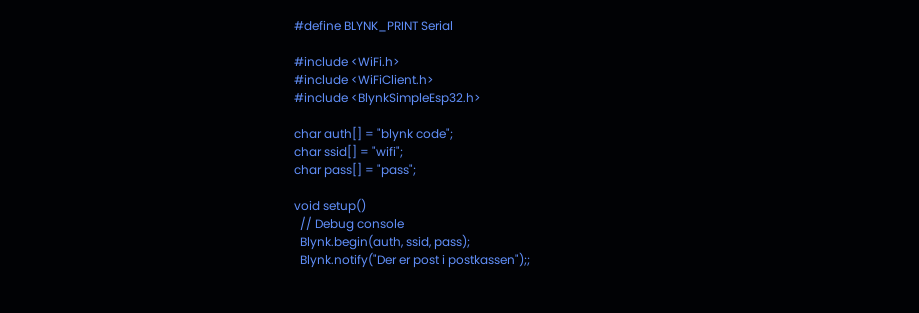#define BLYNK_PRINT Serial

#include <WiFi.h>
#include <WiFiClient.h>
#include <BlynkSimpleEsp32.h>

char auth[] = "blynk code";
char ssid[] = "wifi";
char pass[] = "pass";

void setup()
  // Debug console
  Blynk.begin(auth, ssid, pass);
  Blynk.notify("Der er post i postkassen");;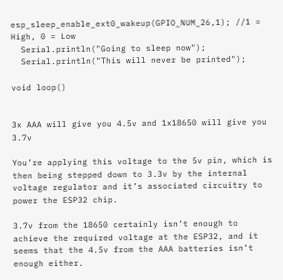esp_sleep_enable_ext0_wakeup(GPIO_NUM_26,1); //1 = High, 0 = Low
  Serial.println("Going to sleep now");
  Serial.println("This will never be printed");

void loop()


3x AAA will give you 4.5v and 1x18650 will give you 3.7v

You’re applying this voltage to the 5v pin, which is then being stepped down to 3.3v by the internal voltage regulator and it’s associated circuitry to power the ESP32 chip.

3.7v from the 18650 certainly isn’t enough to achieve the required voltage at the ESP32, and it seems that the 4.5v from the AAA batteries isn’t enough either.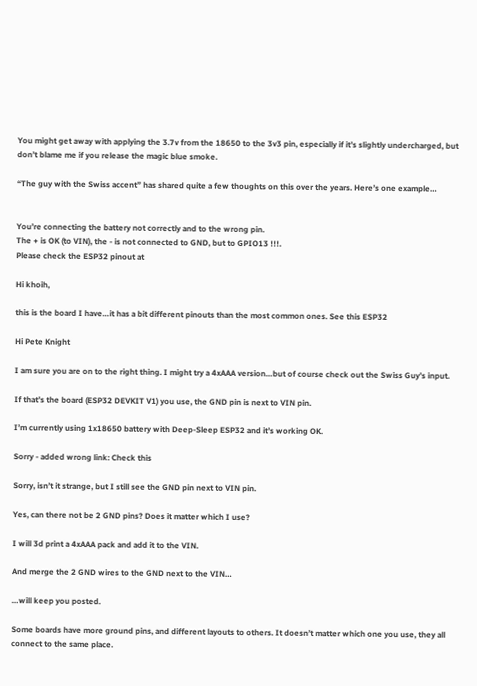You might get away with applying the 3.7v from the 18650 to the 3v3 pin, especially if it’s slightly undercharged, but don’t blame me if you release the magic blue smoke.

“The guy with the Swiss accent” has shared quite a few thoughts on this over the years. Here’s one example…


You’re connecting the battery not correctly and to the wrong pin.
The + is OK (to VIN), the - is not connected to GND, but to GPIO13 !!!.
Please check the ESP32 pinout at

Hi khoih,

this is the board I have…it has a bit different pinouts than the most common ones. See this ESP32

Hi Pete Knight

I am sure you are on to the right thing. I might try a 4xAAA version…but of course check out the Swiss Guy’s input.

If that’s the board (ESP32 DEVKIT V1) you use, the GND pin is next to VIN pin.

I’m currently using 1x18650 battery with Deep-Sleep ESP32 and it’s working OK.

Sorry - added wrong link: Check this

Sorry, isn’t it strange, but I still see the GND pin next to VIN pin.

Yes, can there not be 2 GND pins? Does it matter which I use?

I will 3d print a 4xAAA pack and add it to the VIN.

And merge the 2 GND wires to the GND next to the VIN…

…will keep you posted.

Some boards have more ground pins, and different layouts to others. It doesn’t matter which one you use, they all connect to the same place.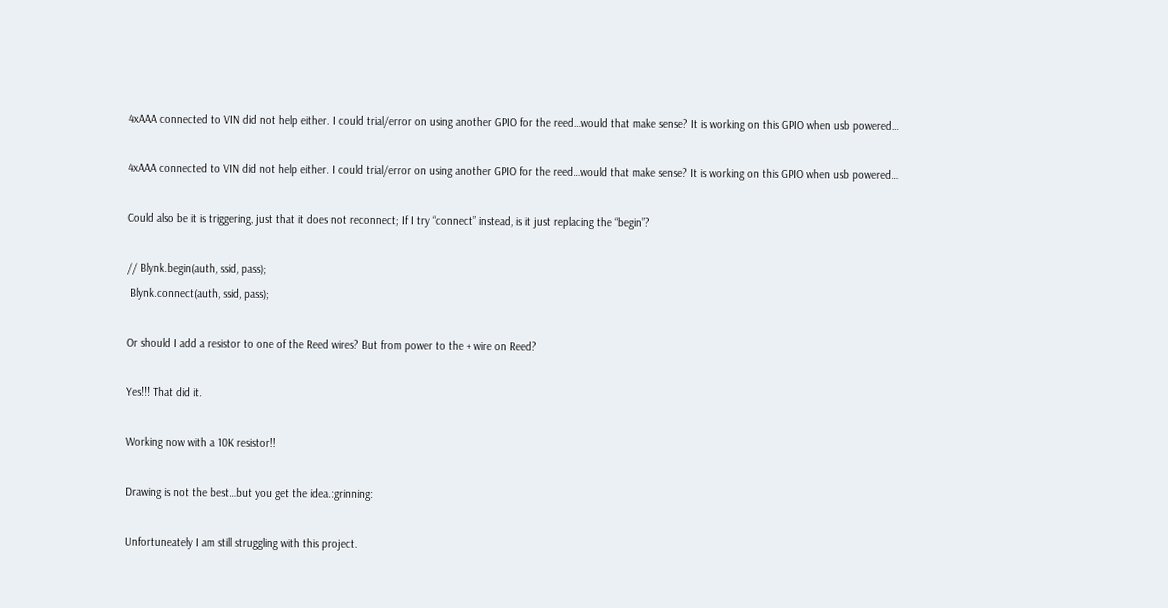4xAAA connected to VIN did not help either. I could trial/error on using another GPIO for the reed…would that make sense? It is working on this GPIO when usb powered…

4xAAA connected to VIN did not help either. I could trial/error on using another GPIO for the reed…would that make sense? It is working on this GPIO when usb powered…

Could also be it is triggering, just that it does not reconnect; If I try “connect” instead, is it just replacing the “begin”?

// Blynk.begin(auth, ssid, pass);
 Blynk.connect(auth, ssid, pass);

Or should I add a resistor to one of the Reed wires? But from power to the + wire on Reed?

Yes!!! That did it.

Working now with a 10K resistor!!

Drawing is not the best…but you get the idea.:grinning:

Unfortuneately I am still struggling with this project.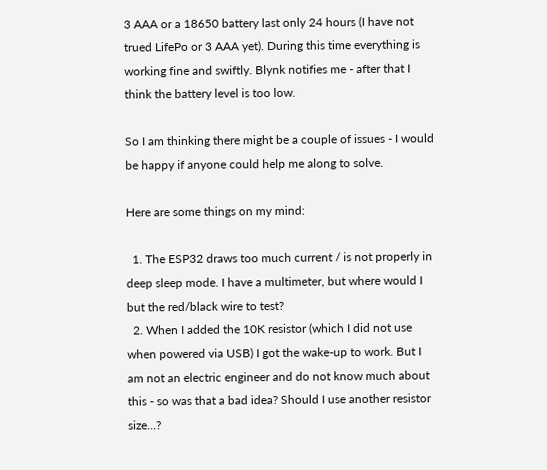3 AAA or a 18650 battery last only 24 hours (I have not trued LifePo or 3 AAA yet). During this time everything is working fine and swiftly. Blynk notifies me - after that I think the battery level is too low.

So I am thinking there might be a couple of issues - I would be happy if anyone could help me along to solve.

Here are some things on my mind:

  1. The ESP32 draws too much current / is not properly in deep sleep mode. I have a multimeter, but where would I but the red/black wire to test?
  2. When I added the 10K resistor (which I did not use when powered via USB) I got the wake-up to work. But I am not an electric engineer and do not know much about this - so was that a bad idea? Should I use another resistor size…?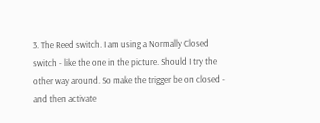3. The Reed switch. I am using a Normally Closed switch - like the one in the picture. Should I try the other way around. So make the trigger be on closed - and then activate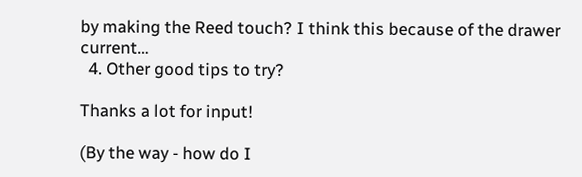by making the Reed touch? I think this because of the drawer current…
  4. Other good tips to try?

Thanks a lot for input!

(By the way - how do I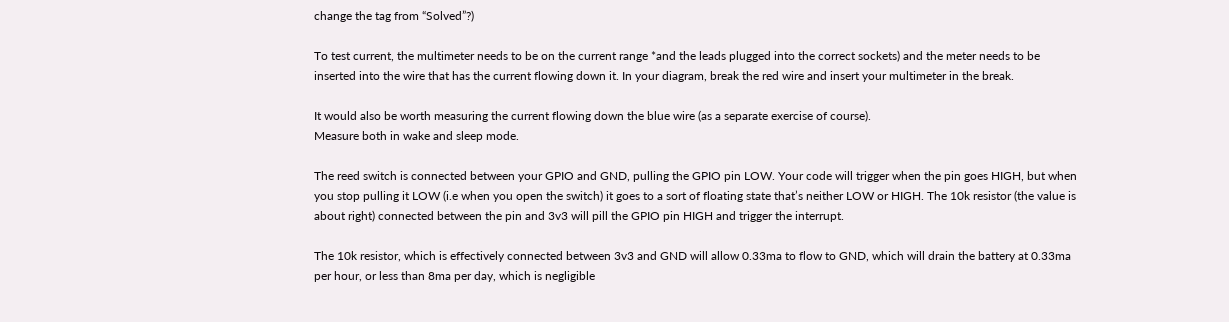change the tag from “Solved”?)

To test current, the multimeter needs to be on the current range *and the leads plugged into the correct sockets) and the meter needs to be inserted into the wire that has the current flowing down it. In your diagram, break the red wire and insert your multimeter in the break.

It would also be worth measuring the current flowing down the blue wire (as a separate exercise of course).
Measure both in wake and sleep mode.

The reed switch is connected between your GPIO and GND, pulling the GPIO pin LOW. Your code will trigger when the pin goes HIGH, but when you stop pulling it LOW (i.e when you open the switch) it goes to a sort of floating state that’s neither LOW or HIGH. The 10k resistor (the value is about right) connected between the pin and 3v3 will pill the GPIO pin HIGH and trigger the interrupt.

The 10k resistor, which is effectively connected between 3v3 and GND will allow 0.33ma to flow to GND, which will drain the battery at 0.33ma per hour, or less than 8ma per day, which is negligible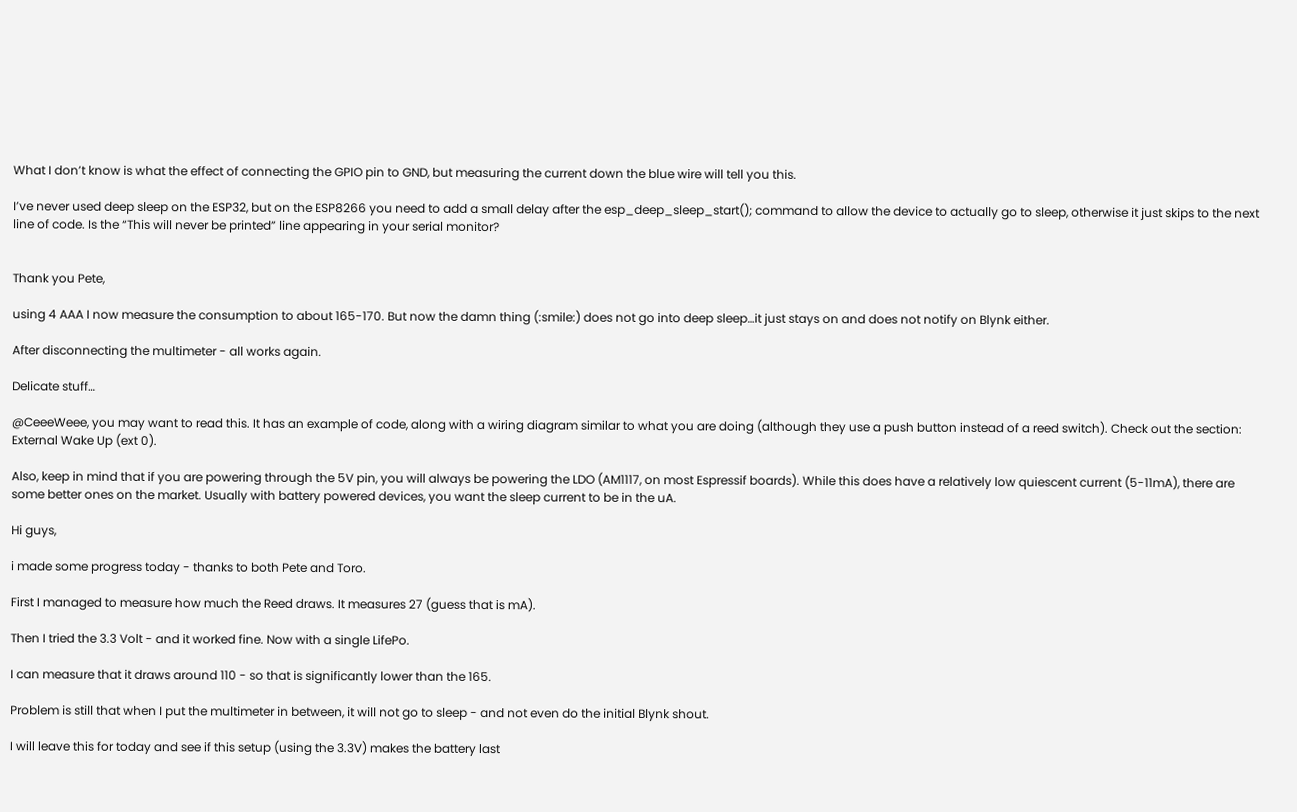What I don’t know is what the effect of connecting the GPIO pin to GND, but measuring the current down the blue wire will tell you this.

I’ve never used deep sleep on the ESP32, but on the ESP8266 you need to add a small delay after the esp_deep_sleep_start(); command to allow the device to actually go to sleep, otherwise it just skips to the next line of code. Is the “This will never be printed” line appearing in your serial monitor?


Thank you Pete,

using 4 AAA I now measure the consumption to about 165-170. But now the damn thing (:smile:) does not go into deep sleep…it just stays on and does not notify on Blynk either.

After disconnecting the multimeter - all works again.

Delicate stuff…

@CeeeWeee, you may want to read this. It has an example of code, along with a wiring diagram similar to what you are doing (although they use a push button instead of a reed switch). Check out the section: External Wake Up (ext 0).

Also, keep in mind that if you are powering through the 5V pin, you will always be powering the LDO (AM1117, on most Espressif boards). While this does have a relatively low quiescent current (5-11mA), there are some better ones on the market. Usually with battery powered devices, you want the sleep current to be in the uA.

Hi guys,

i made some progress today - thanks to both Pete and Toro.

First I managed to measure how much the Reed draws. It measures 27 (guess that is mA).

Then I tried the 3.3 Volt - and it worked fine. Now with a single LifePo.

I can measure that it draws around 110 - so that is significantly lower than the 165.

Problem is still that when I put the multimeter in between, it will not go to sleep - and not even do the initial Blynk shout.

I will leave this for today and see if this setup (using the 3.3V) makes the battery last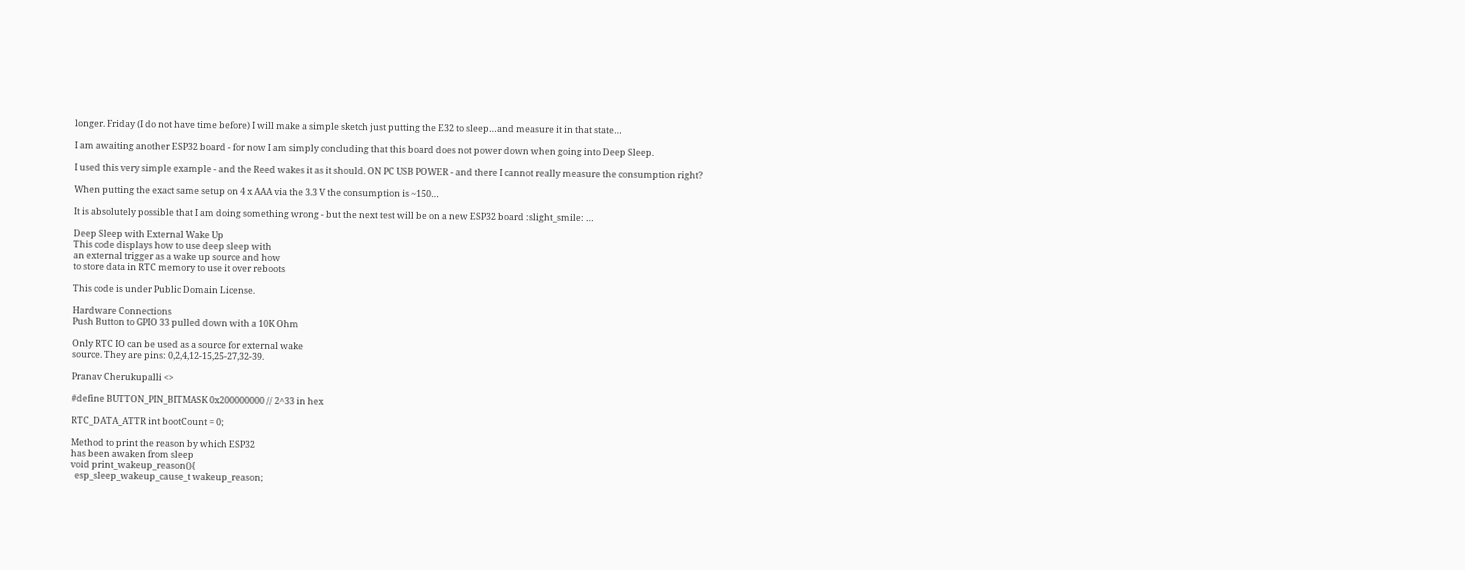longer. Friday (I do not have time before) I will make a simple sketch just putting the E32 to sleep…and measure it in that state…

I am awaiting another ESP32 board - for now I am simply concluding that this board does not power down when going into Deep Sleep.

I used this very simple example - and the Reed wakes it as it should. ON PC USB POWER - and there I cannot really measure the consumption right?

When putting the exact same setup on 4 x AAA via the 3.3 V the consumption is ~150…

It is absolutely possible that I am doing something wrong - but the next test will be on a new ESP32 board :slight_smile: …

Deep Sleep with External Wake Up
This code displays how to use deep sleep with
an external trigger as a wake up source and how
to store data in RTC memory to use it over reboots

This code is under Public Domain License.

Hardware Connections
Push Button to GPIO 33 pulled down with a 10K Ohm

Only RTC IO can be used as a source for external wake
source. They are pins: 0,2,4,12-15,25-27,32-39.

Pranav Cherukupalli <>

#define BUTTON_PIN_BITMASK 0x200000000 // 2^33 in hex

RTC_DATA_ATTR int bootCount = 0;

Method to print the reason by which ESP32
has been awaken from sleep
void print_wakeup_reason(){
  esp_sleep_wakeup_cause_t wakeup_reason;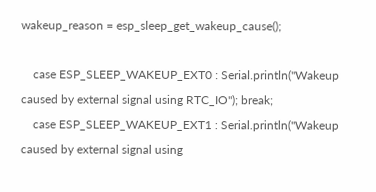wakeup_reason = esp_sleep_get_wakeup_cause();

    case ESP_SLEEP_WAKEUP_EXT0 : Serial.println("Wakeup caused by external signal using RTC_IO"); break;
    case ESP_SLEEP_WAKEUP_EXT1 : Serial.println("Wakeup caused by external signal using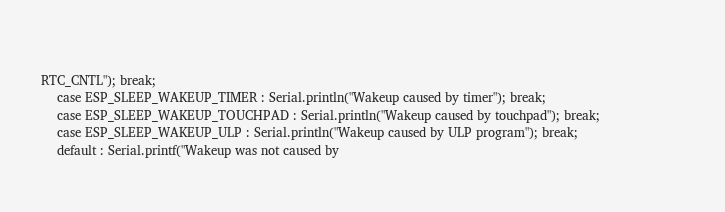RTC_CNTL"); break;
    case ESP_SLEEP_WAKEUP_TIMER : Serial.println("Wakeup caused by timer"); break;
    case ESP_SLEEP_WAKEUP_TOUCHPAD : Serial.println("Wakeup caused by touchpad"); break;
    case ESP_SLEEP_WAKEUP_ULP : Serial.println("Wakeup caused by ULP program"); break;
    default : Serial.printf("Wakeup was not caused by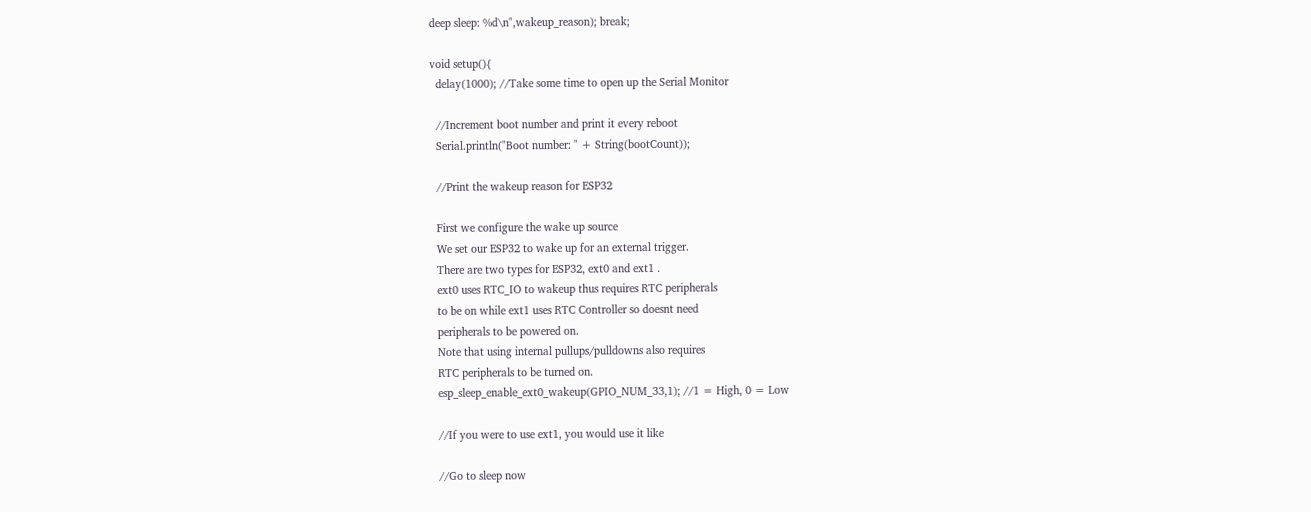deep sleep: %d\n",wakeup_reason); break;

void setup(){
  delay(1000); //Take some time to open up the Serial Monitor

  //Increment boot number and print it every reboot
  Serial.println("Boot number: " + String(bootCount));

  //Print the wakeup reason for ESP32

  First we configure the wake up source
  We set our ESP32 to wake up for an external trigger.
  There are two types for ESP32, ext0 and ext1 .
  ext0 uses RTC_IO to wakeup thus requires RTC peripherals
  to be on while ext1 uses RTC Controller so doesnt need
  peripherals to be powered on.
  Note that using internal pullups/pulldowns also requires
  RTC peripherals to be turned on.
  esp_sleep_enable_ext0_wakeup(GPIO_NUM_33,1); //1 = High, 0 = Low

  //If you were to use ext1, you would use it like

  //Go to sleep now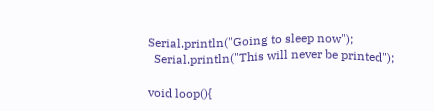Serial.println("Going to sleep now");
  Serial.println("This will never be printed");

void loop(){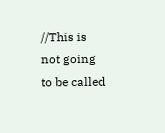//This is not going to be called